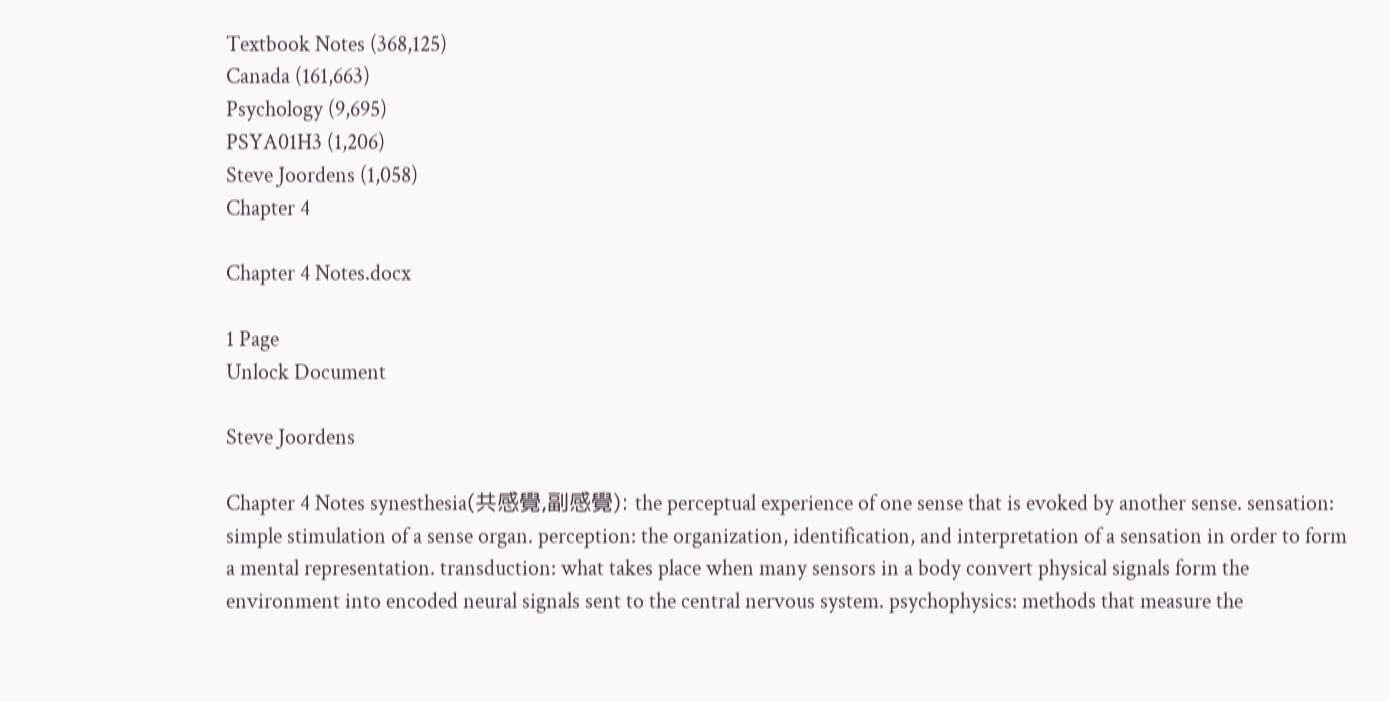Textbook Notes (368,125)
Canada (161,663)
Psychology (9,695)
PSYA01H3 (1,206)
Steve Joordens (1,058)
Chapter 4

Chapter 4 Notes.docx

1 Page
Unlock Document

Steve Joordens

Chapter 4 Notes synesthesia(共感覺,副感覺): the perceptual experience of one sense that is evoked by another sense. sensation: simple stimulation of a sense organ. perception: the organization, identification, and interpretation of a sensation in order to form a mental representation. transduction: what takes place when many sensors in a body convert physical signals form the environment into encoded neural signals sent to the central nervous system. psychophysics: methods that measure the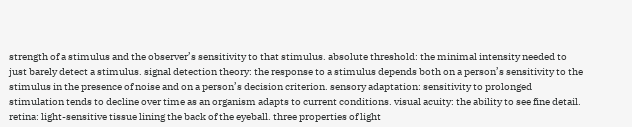strength of a stimulus and the observer’s sensitivity to that stimulus. absolute threshold: the minimal intensity needed to just barely detect a stimulus. signal detection theory: the response to a stimulus depends both on a person’s sensitivity to the stimulus in the presence of noise and on a person’s decision criterion. sensory adaptation: sensitivity to prolonged stimulation tends to decline over time as an organism adapts to current conditions. visual acuity: the ability to see fine detail. retina: light-sensitive tissue lining the back of the eyeball. three properties of light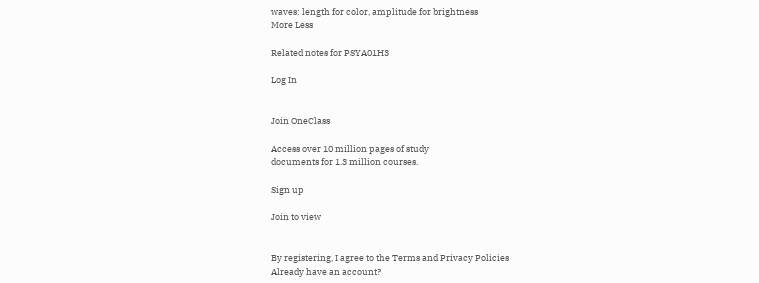waves: length for color, amplitude for brightness
More Less

Related notes for PSYA01H3

Log In


Join OneClass

Access over 10 million pages of study
documents for 1.3 million courses.

Sign up

Join to view


By registering, I agree to the Terms and Privacy Policies
Already have an account?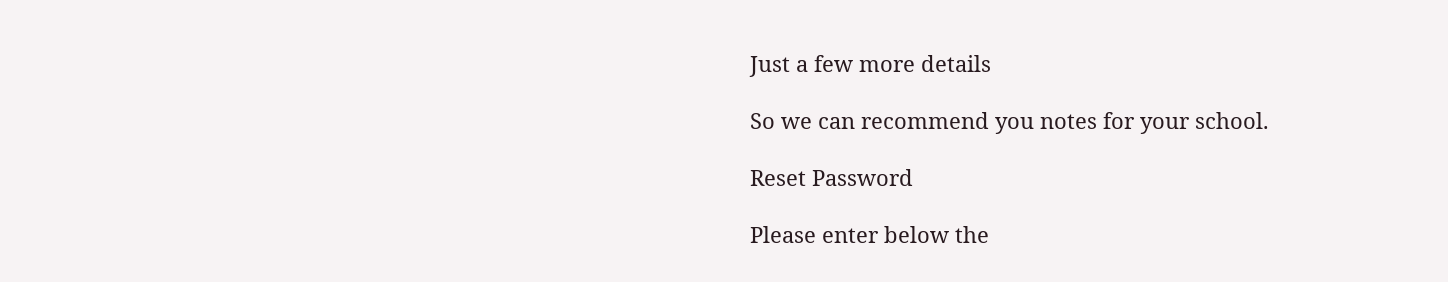Just a few more details

So we can recommend you notes for your school.

Reset Password

Please enter below the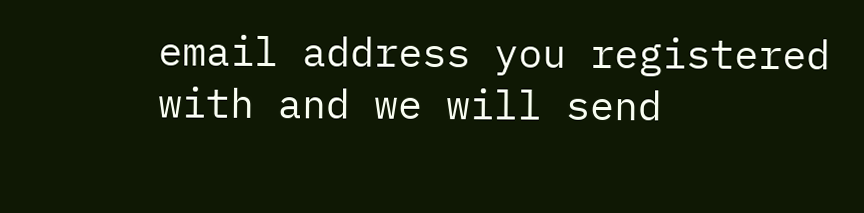email address you registered with and we will send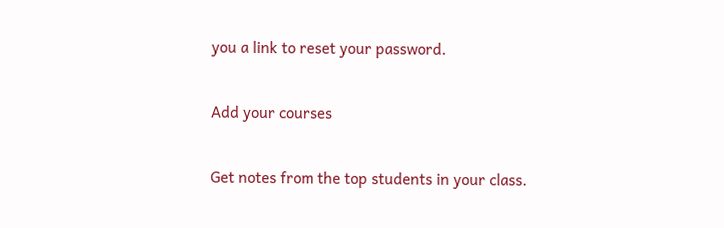you a link to reset your password.

Add your courses

Get notes from the top students in your class.